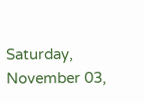Saturday, November 03,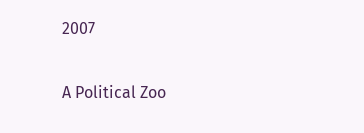2007

A Political Zoo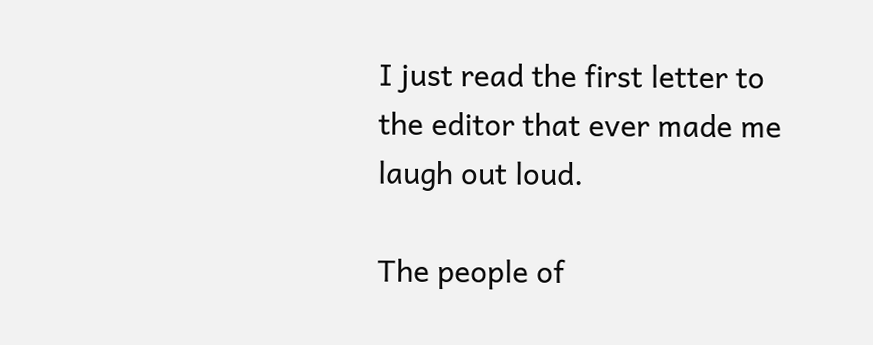I just read the first letter to the editor that ever made me laugh out loud.

The people of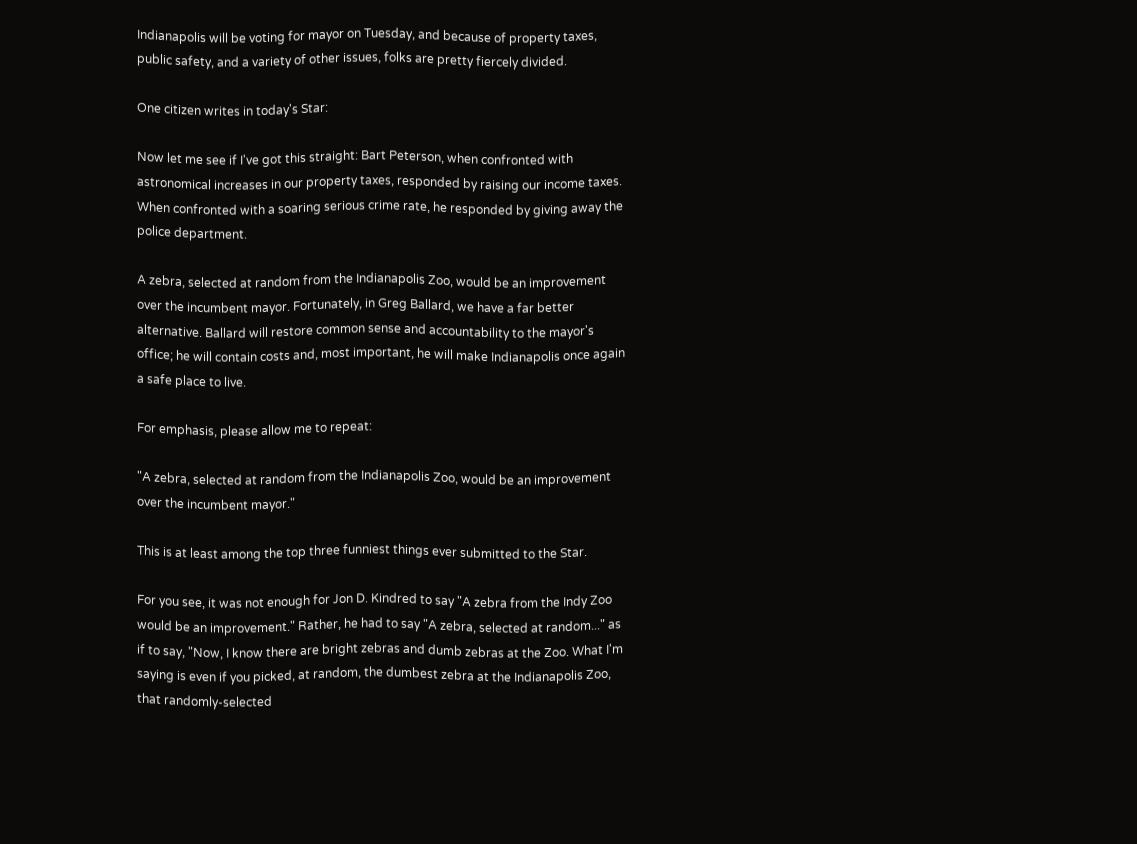Indianapolis will be voting for mayor on Tuesday, and because of property taxes, public safety, and a variety of other issues, folks are pretty fiercely divided.

One citizen writes in today's Star:

Now let me see if I've got this straight: Bart Peterson, when confronted with astronomical increases in our property taxes, responded by raising our income taxes. When confronted with a soaring serious crime rate, he responded by giving away the police department.

A zebra, selected at random from the Indianapolis Zoo, would be an improvement over the incumbent mayor. Fortunately, in Greg Ballard, we have a far better alternative. Ballard will restore common sense and accountability to the mayor's office; he will contain costs and, most important, he will make Indianapolis once again a safe place to live.

For emphasis, please allow me to repeat:

"A zebra, selected at random from the Indianapolis Zoo, would be an improvement over the incumbent mayor."

This is at least among the top three funniest things ever submitted to the Star.

For you see, it was not enough for Jon D. Kindred to say "A zebra from the Indy Zoo would be an improvement." Rather, he had to say "A zebra, selected at random..." as if to say, "Now, I know there are bright zebras and dumb zebras at the Zoo. What I'm saying is even if you picked, at random, the dumbest zebra at the Indianapolis Zoo, that randomly-selected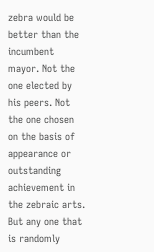zebra would be better than the incumbent mayor. Not the one elected by his peers. Not the one chosen on the basis of appearance or outstanding achievement in the zebraic arts. But any one that is randomly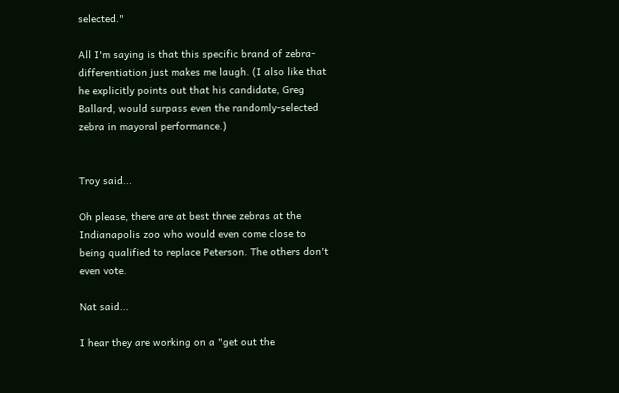selected."

All I'm saying is that this specific brand of zebra-differentiation just makes me laugh. (I also like that he explicitly points out that his candidate, Greg Ballard, would surpass even the randomly-selected zebra in mayoral performance.)


Troy said...

Oh please, there are at best three zebras at the Indianapolis zoo who would even come close to being qualified to replace Peterson. The others don't even vote.

Nat said...

I hear they are working on a "get out the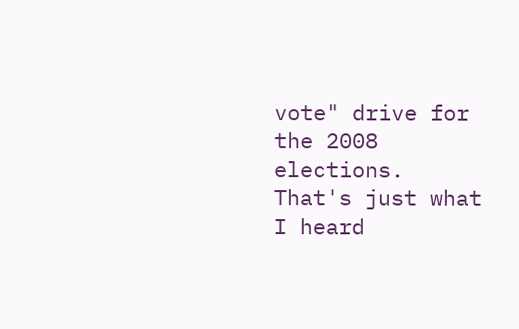vote" drive for the 2008 elections. That's just what I heard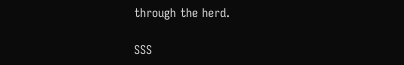through the herd.

SSS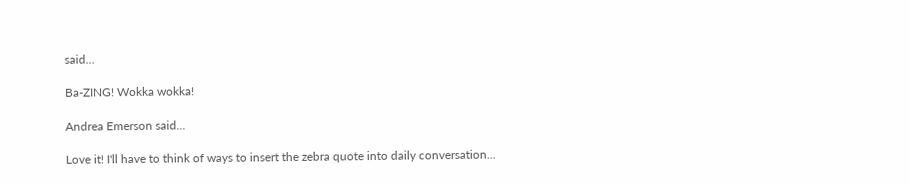said...

Ba-ZING! Wokka wokka!

Andrea Emerson said...

Love it! I'll have to think of ways to insert the zebra quote into daily conversation...